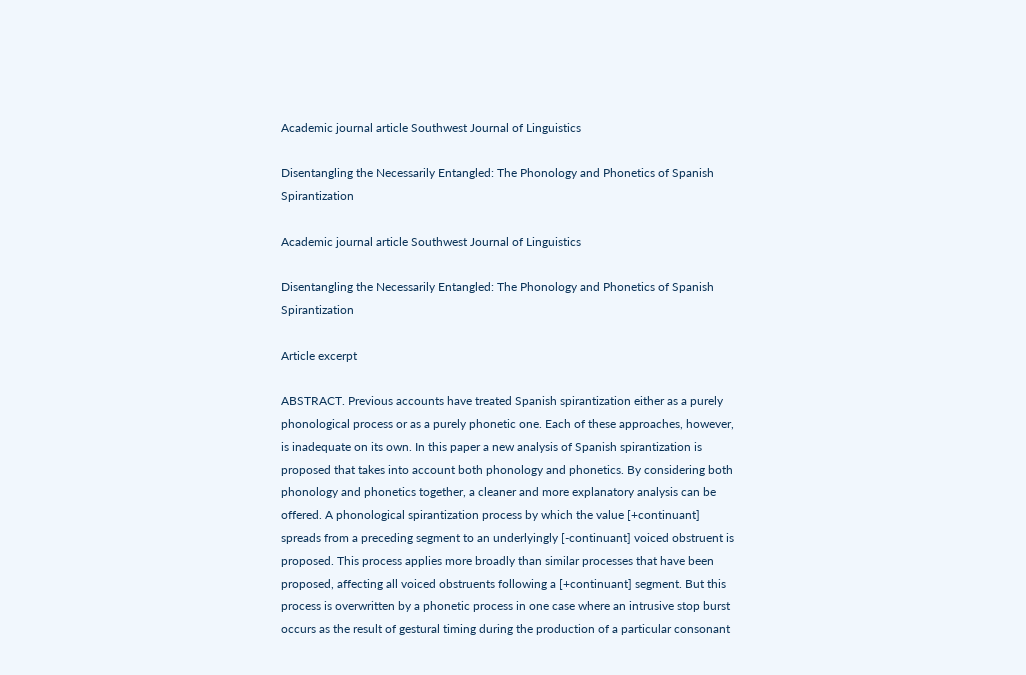Academic journal article Southwest Journal of Linguistics

Disentangling the Necessarily Entangled: The Phonology and Phonetics of Spanish Spirantization

Academic journal article Southwest Journal of Linguistics

Disentangling the Necessarily Entangled: The Phonology and Phonetics of Spanish Spirantization

Article excerpt

ABSTRACT. Previous accounts have treated Spanish spirantization either as a purely phonological process or as a purely phonetic one. Each of these approaches, however, is inadequate on its own. In this paper a new analysis of Spanish spirantization is proposed that takes into account both phonology and phonetics. By considering both phonology and phonetics together, a cleaner and more explanatory analysis can be offered. A phonological spirantization process by which the value [+continuant] spreads from a preceding segment to an underlyingly [-continuant] voiced obstruent is proposed. This process applies more broadly than similar processes that have been proposed, affecting all voiced obstruents following a [+continuant] segment. But this process is overwritten by a phonetic process in one case where an intrusive stop burst occurs as the result of gestural timing during the production of a particular consonant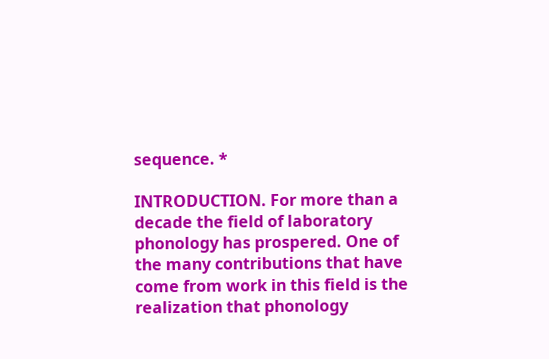sequence. *

INTRODUCTION. For more than a decade the field of laboratory phonology has prospered. One of the many contributions that have come from work in this field is the realization that phonology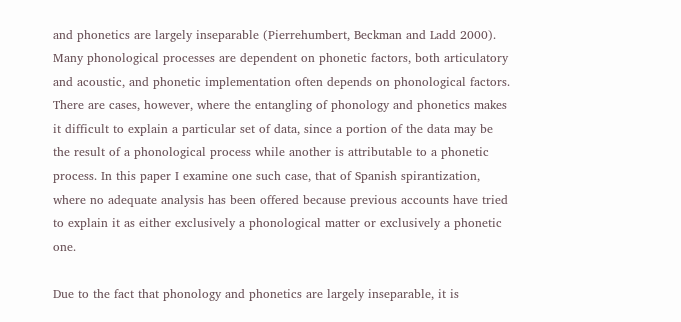and phonetics are largely inseparable (Pierrehumbert, Beckman and Ladd 2000). Many phonological processes are dependent on phonetic factors, both articulatory and acoustic, and phonetic implementation often depends on phonological factors. There are cases, however, where the entangling of phonology and phonetics makes it difficult to explain a particular set of data, since a portion of the data may be the result of a phonological process while another is attributable to a phonetic process. In this paper I examine one such case, that of Spanish spirantization, where no adequate analysis has been offered because previous accounts have tried to explain it as either exclusively a phonological matter or exclusively a phonetic one.

Due to the fact that phonology and phonetics are largely inseparable, it is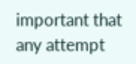important that any attempt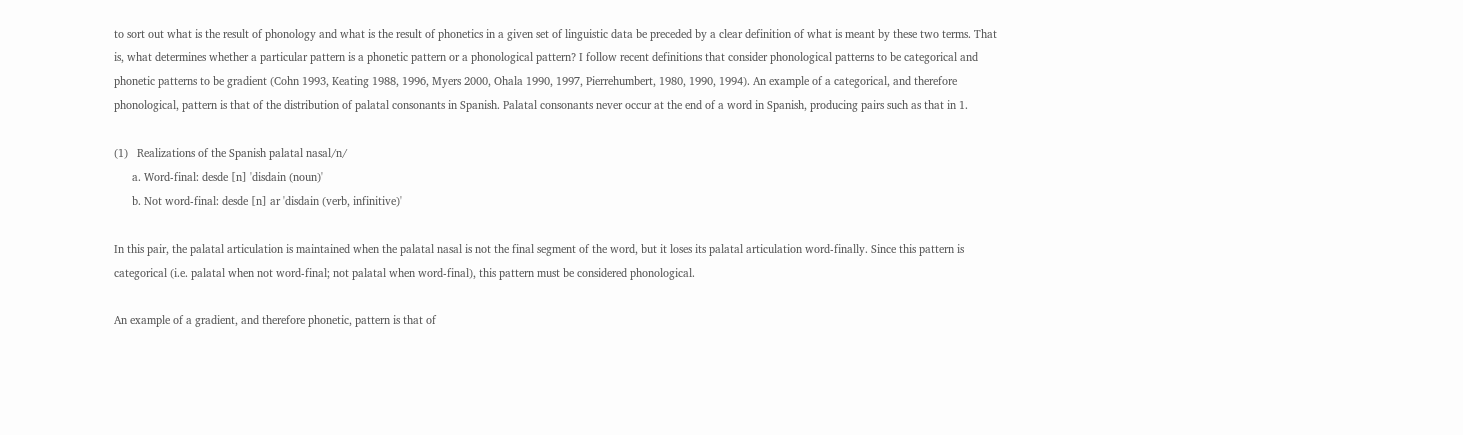to sort out what is the result of phonology and what is the result of phonetics in a given set of linguistic data be preceded by a clear definition of what is meant by these two terms. That is, what determines whether a particular pattern is a phonetic pattern or a phonological pattern? I follow recent definitions that consider phonological patterns to be categorical and phonetic patterns to be gradient (Cohn 1993, Keating 1988, 1996, Myers 2000, Ohala 1990, 1997, Pierrehumbert, 1980, 1990, 1994). An example of a categorical, and therefore phonological, pattern is that of the distribution of palatal consonants in Spanish. Palatal consonants never occur at the end of a word in Spanish, producing pairs such as that in 1.

(1)   Realizations of the Spanish palatal nasal/n/
      a. Word-final: desde [n] 'disdain (noun)'
      b. Not word-final: desde [n] ar 'disdain (verb, infinitive)'

In this pair, the palatal articulation is maintained when the palatal nasal is not the final segment of the word, but it loses its palatal articulation word-finally. Since this pattern is categorical (i.e. palatal when not word-final; not palatal when word-final), this pattern must be considered phonological.

An example of a gradient, and therefore phonetic, pattern is that of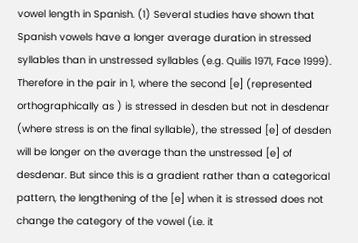vowel length in Spanish. (1) Several studies have shown that Spanish vowels have a longer average duration in stressed syllables than in unstressed syllables (e.g. Quilis 1971, Face 1999). Therefore in the pair in 1, where the second [e] (represented orthographically as ) is stressed in desden but not in desdenar (where stress is on the final syllable), the stressed [e] of desden will be longer on the average than the unstressed [e] of desdenar. But since this is a gradient rather than a categorical pattern, the lengthening of the [e] when it is stressed does not change the category of the vowel (i.e. it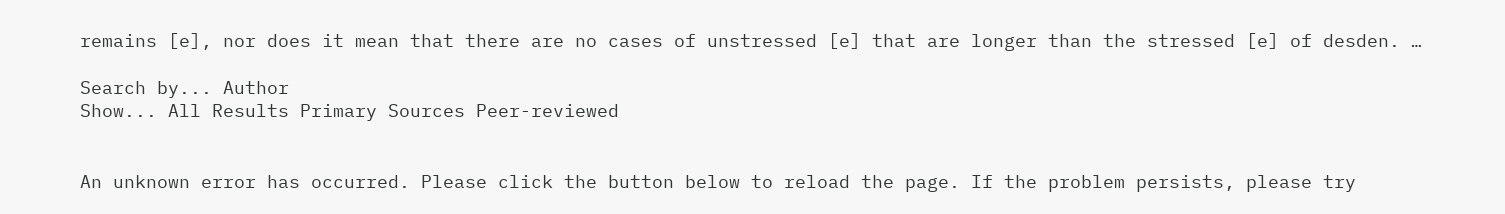remains [e], nor does it mean that there are no cases of unstressed [e] that are longer than the stressed [e] of desden. …

Search by... Author
Show... All Results Primary Sources Peer-reviewed


An unknown error has occurred. Please click the button below to reload the page. If the problem persists, please try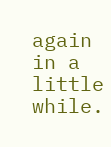again in a little while.